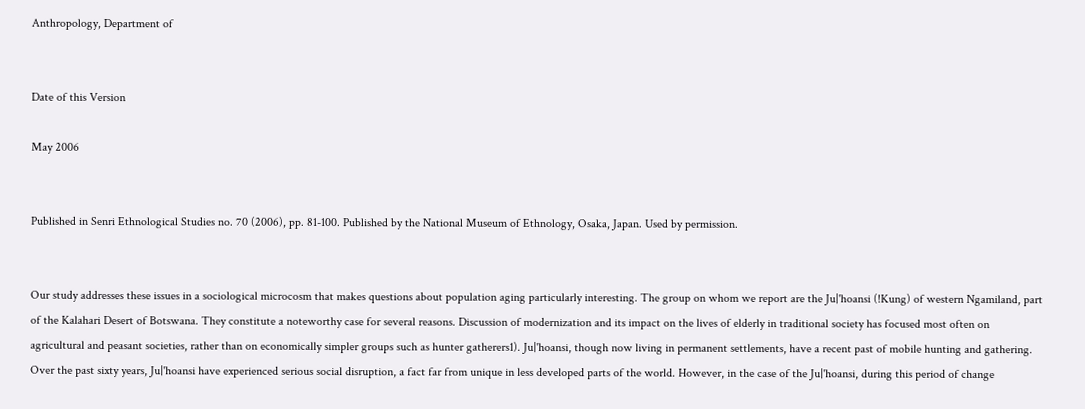Anthropology, Department of


Date of this Version

May 2006


Published in Senri Ethnological Studies no. 70 (2006), pp. 81-100. Published by the National Museum of Ethnology, Osaka, Japan. Used by permission.


Our study addresses these issues in a sociological microcosm that makes questions about population aging particularly interesting. The group on whom we report are the Ju|'hoansi (!Kung) of western Ngamiland, part of the Kalahari Desert of Botswana. They constitute a noteworthy case for several reasons. Discussion of modernization and its impact on the lives of elderly in traditional society has focused most often on agricultural and peasant societies, rather than on economically simpler groups such as hunter gatherers1). Ju|'hoansi, though now living in permanent settlements, have a recent past of mobile hunting and gathering. Over the past sixty years, Ju|'hoansi have experienced serious social disruption, a fact far from unique in less developed parts of the world. However, in the case of the Ju|'hoansi, during this period of change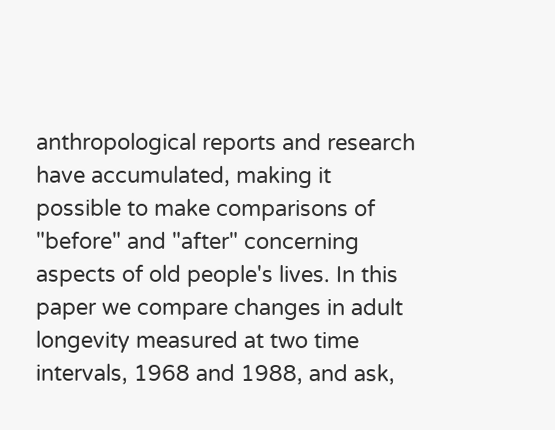anthropological reports and research have accumulated, making it possible to make comparisons of "before" and "after" concerning aspects of old people's lives. In this paper we compare changes in adult longevity measured at two time intervals, 1968 and 1988, and ask,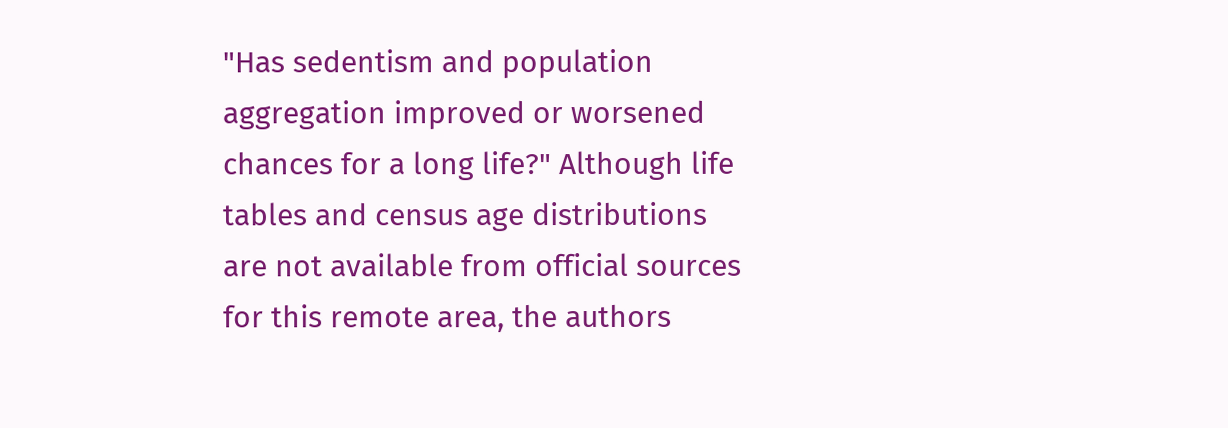"Has sedentism and population aggregation improved or worsened chances for a long life?" Although life tables and census age distributions are not available from official sources for this remote area, the authors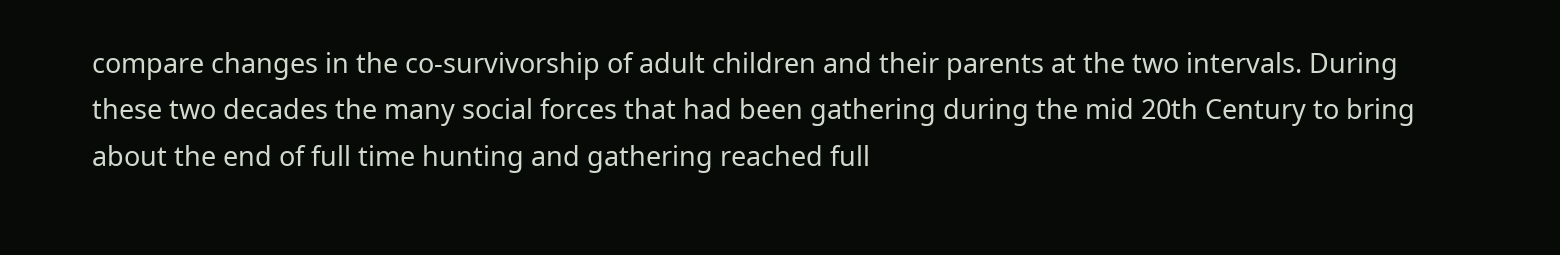compare changes in the co-survivorship of adult children and their parents at the two intervals. During these two decades the many social forces that had been gathering during the mid 20th Century to bring about the end of full time hunting and gathering reached full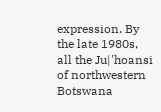expression. By the late 1980s, all the Ju|'hoansi of northwestern Botswana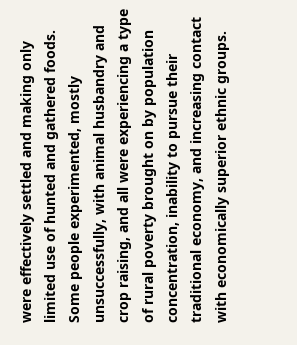were effectively settled and making only limited use of hunted and gathered foods. Some people experimented, mostly unsuccessfully, with animal husbandry and crop raising, and all were experiencing a type of rural poverty brought on by population concentration, inability to pursue their traditional economy, and increasing contact with economically superior ethnic groups.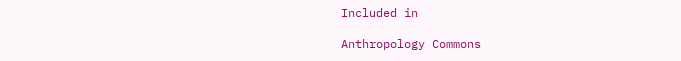Included in

Anthropology Commons